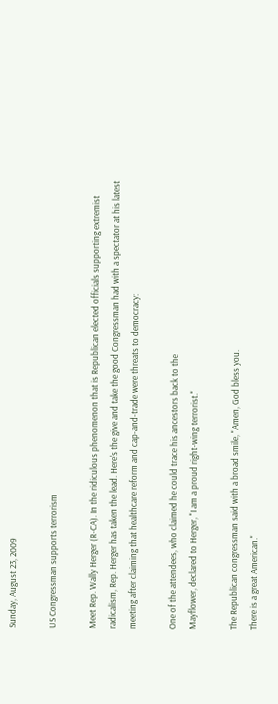Sunday, August 23, 2009

US Congressman supports terrorism

Meet Rep. Wally Herger (R-CA). In the ridiculous phenomenon that is Republican elected officials supporting extremist radicalism, Rep. Herger has taken the lead. Here's the give and take the good Congressman had with a spectator at his latest meeting after claiming that healthcare reform and cap-and-trade were threats to democracy:

One of the attendees, who claimed he could trace his ancestors back to the
Mayflower, declared to Herger, "I am a proud right-wing terrorist."

The Republican congressman said with a broad smile, "Amen, God bless you.
There is a great American."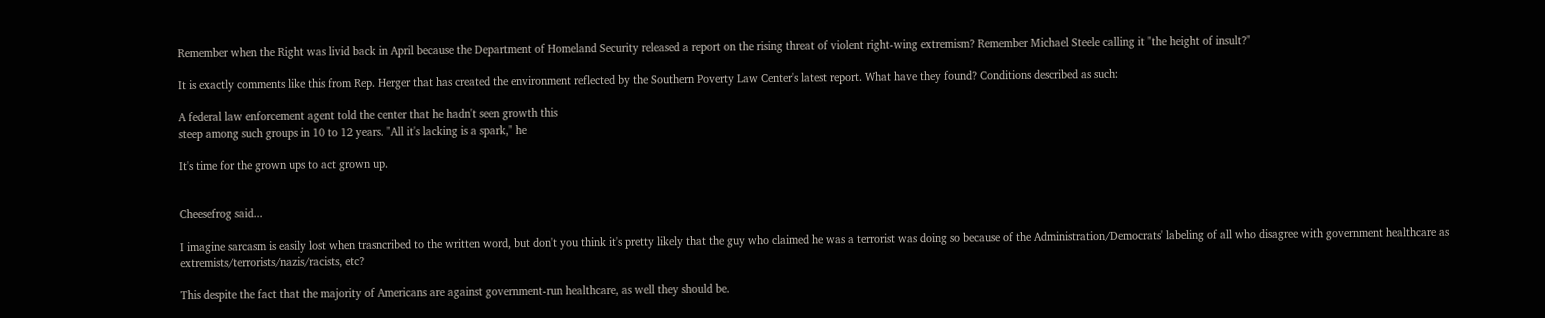Remember when the Right was livid back in April because the Department of Homeland Security released a report on the rising threat of violent right-wing extremism? Remember Michael Steele calling it "the height of insult?"

It is exactly comments like this from Rep. Herger that has created the environment reflected by the Southern Poverty Law Center's latest report. What have they found? Conditions described as such:

A federal law enforcement agent told the center that he hadn't seen growth this
steep among such groups in 10 to 12 years. "All it's lacking is a spark," he

It's time for the grown ups to act grown up.


Cheesefrog said...

I imagine sarcasm is easily lost when trasncribed to the written word, but don't you think it's pretty likely that the guy who claimed he was a terrorist was doing so because of the Administration/Democrats' labeling of all who disagree with government healthcare as extremists/terrorists/nazis/racists, etc?

This despite the fact that the majority of Americans are against government-run healthcare, as well they should be.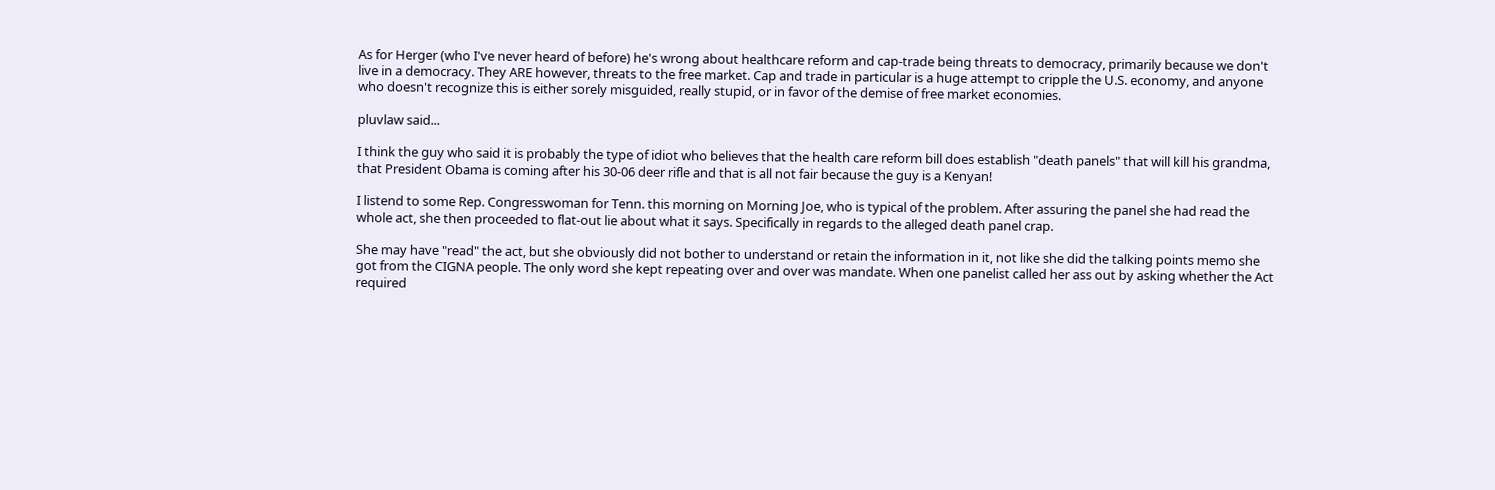As for Herger (who I've never heard of before) he's wrong about healthcare reform and cap-trade being threats to democracy, primarily because we don't live in a democracy. They ARE however, threats to the free market. Cap and trade in particular is a huge attempt to cripple the U.S. economy, and anyone who doesn't recognize this is either sorely misguided, really stupid, or in favor of the demise of free market economies.

pluvlaw said...

I think the guy who said it is probably the type of idiot who believes that the health care reform bill does establish "death panels" that will kill his grandma, that President Obama is coming after his 30-06 deer rifle and that is all not fair because the guy is a Kenyan!

I listend to some Rep. Congresswoman for Tenn. this morning on Morning Joe, who is typical of the problem. After assuring the panel she had read the whole act, she then proceeded to flat-out lie about what it says. Specifically in regards to the alleged death panel crap.

She may have "read" the act, but she obviously did not bother to understand or retain the information in it, not like she did the talking points memo she got from the CIGNA people. The only word she kept repeating over and over was mandate. When one panelist called her ass out by asking whether the Act required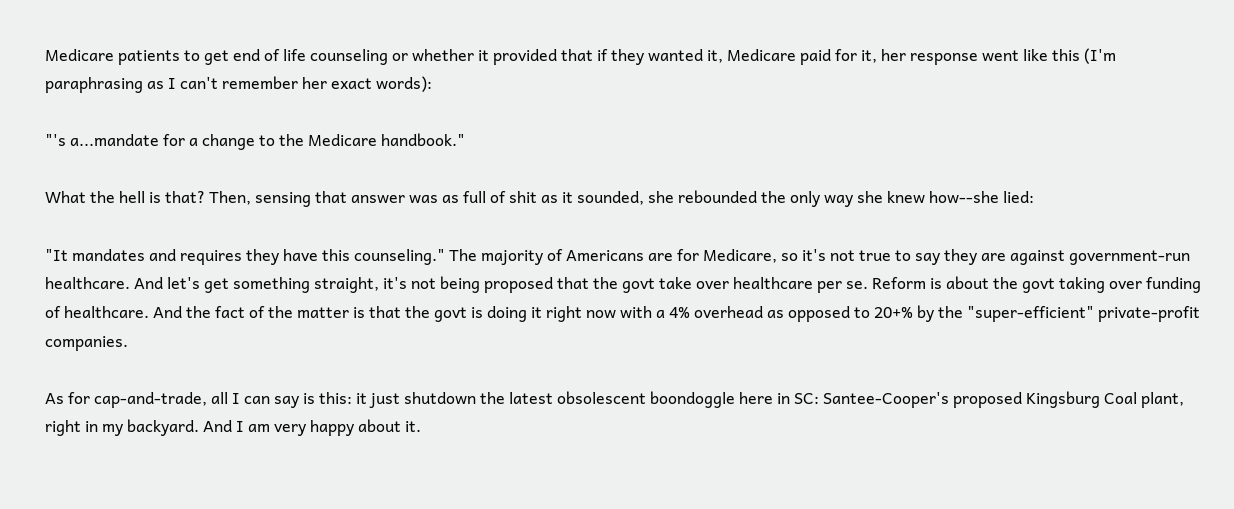Medicare patients to get end of life counseling or whether it provided that if they wanted it, Medicare paid for it, her response went like this (I'm paraphrasing as I can't remember her exact words):

"'s a...mandate for a change to the Medicare handbook."

What the hell is that? Then, sensing that answer was as full of shit as it sounded, she rebounded the only way she knew how--she lied:

"It mandates and requires they have this counseling." The majority of Americans are for Medicare, so it's not true to say they are against government-run healthcare. And let's get something straight, it's not being proposed that the govt take over healthcare per se. Reform is about the govt taking over funding of healthcare. And the fact of the matter is that the govt is doing it right now with a 4% overhead as opposed to 20+% by the "super-efficient" private-profit companies.

As for cap-and-trade, all I can say is this: it just shutdown the latest obsolescent boondoggle here in SC: Santee-Cooper's proposed Kingsburg Coal plant, right in my backyard. And I am very happy about it.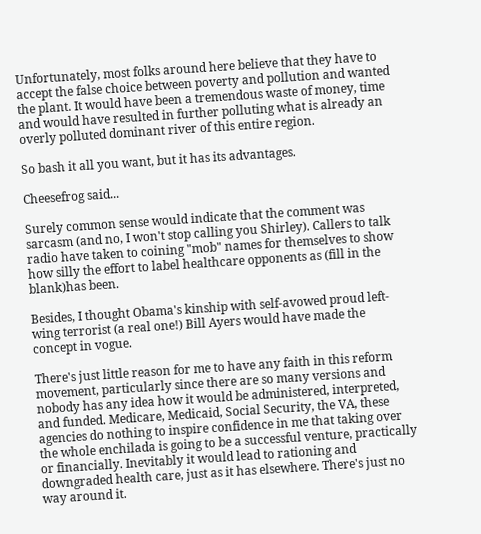Unfortunately, most folks around here believe that they have to accept the false choice between poverty and pollution and wanted the plant. It would have been a tremendous waste of money, time and would have resulted in further polluting what is already an overly polluted dominant river of this entire region.

So bash it all you want, but it has its advantages.

Cheesefrog said...

Surely common sense would indicate that the comment was sarcasm (and no, I won't stop calling you Shirley). Callers to talk radio have taken to coining "mob" names for themselves to show how silly the effort to label healthcare opponents as (fill in the blank)has been.

Besides, I thought Obama's kinship with self-avowed proud left-wing terrorist (a real one!) Bill Ayers would have made the concept in vogue.

There's just little reason for me to have any faith in this reform movement, particularly since there are so many versions and nobody has any idea how it would be administered, interpreted, and funded. Medicare, Medicaid, Social Security, the VA, these agencies do nothing to inspire confidence in me that taking over the whole enchilada is going to be a successful venture, practically or financially. Inevitably it would lead to rationing and downgraded health care, just as it has elsewhere. There's just no way around it.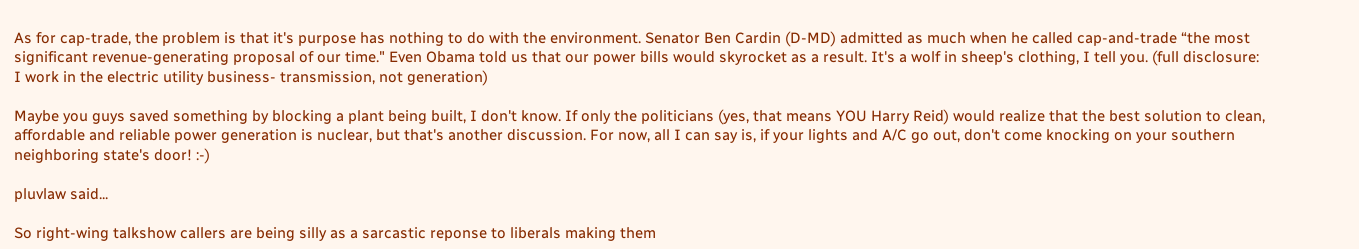As for cap-trade, the problem is that it's purpose has nothing to do with the environment. Senator Ben Cardin (D-MD) admitted as much when he called cap-and-trade “the most significant revenue-generating proposal of our time." Even Obama told us that our power bills would skyrocket as a result. It's a wolf in sheep's clothing, I tell you. (full disclosure: I work in the electric utility business- transmission, not generation)

Maybe you guys saved something by blocking a plant being built, I don't know. If only the politicians (yes, that means YOU Harry Reid) would realize that the best solution to clean, affordable and reliable power generation is nuclear, but that's another discussion. For now, all I can say is, if your lights and A/C go out, don't come knocking on your southern neighboring state's door! :-)

pluvlaw said...

So right-wing talkshow callers are being silly as a sarcastic reponse to liberals making them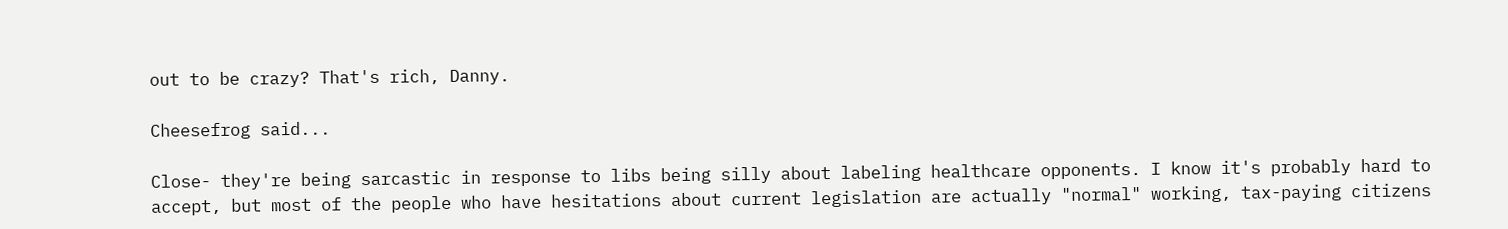out to be crazy? That's rich, Danny.

Cheesefrog said...

Close- they're being sarcastic in response to libs being silly about labeling healthcare opponents. I know it's probably hard to accept, but most of the people who have hesitations about current legislation are actually "normal" working, tax-paying citizens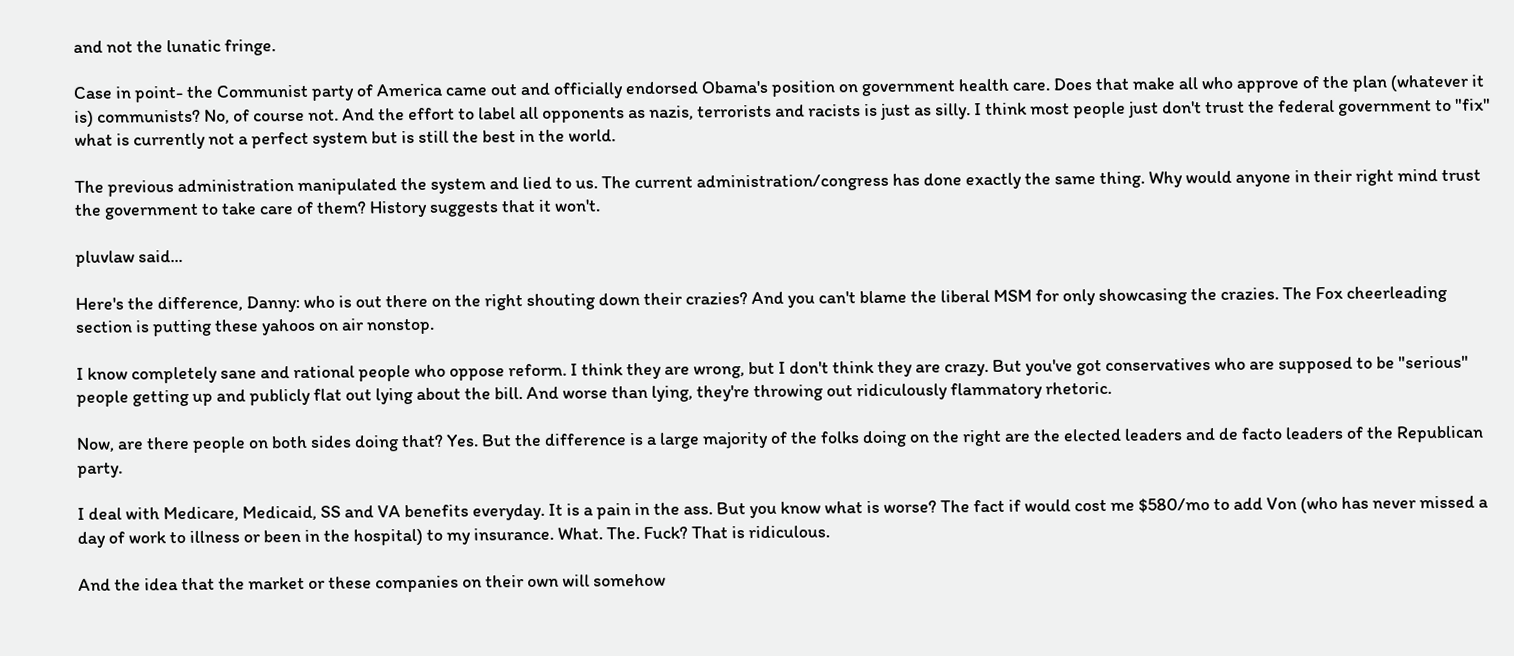and not the lunatic fringe.

Case in point- the Communist party of America came out and officially endorsed Obama's position on government health care. Does that make all who approve of the plan (whatever it is) communists? No, of course not. And the effort to label all opponents as nazis, terrorists and racists is just as silly. I think most people just don't trust the federal government to "fix" what is currently not a perfect system but is still the best in the world.

The previous administration manipulated the system and lied to us. The current administration/congress has done exactly the same thing. Why would anyone in their right mind trust the government to take care of them? History suggests that it won't.

pluvlaw said...

Here's the difference, Danny: who is out there on the right shouting down their crazies? And you can't blame the liberal MSM for only showcasing the crazies. The Fox cheerleading section is putting these yahoos on air nonstop.

I know completely sane and rational people who oppose reform. I think they are wrong, but I don't think they are crazy. But you've got conservatives who are supposed to be "serious" people getting up and publicly flat out lying about the bill. And worse than lying, they're throwing out ridiculously flammatory rhetoric.

Now, are there people on both sides doing that? Yes. But the difference is a large majority of the folks doing on the right are the elected leaders and de facto leaders of the Republican party.

I deal with Medicare, Medicaid, SS and VA benefits everyday. It is a pain in the ass. But you know what is worse? The fact if would cost me $580/mo to add Von (who has never missed a day of work to illness or been in the hospital) to my insurance. What. The. Fuck? That is ridiculous.

And the idea that the market or these companies on their own will somehow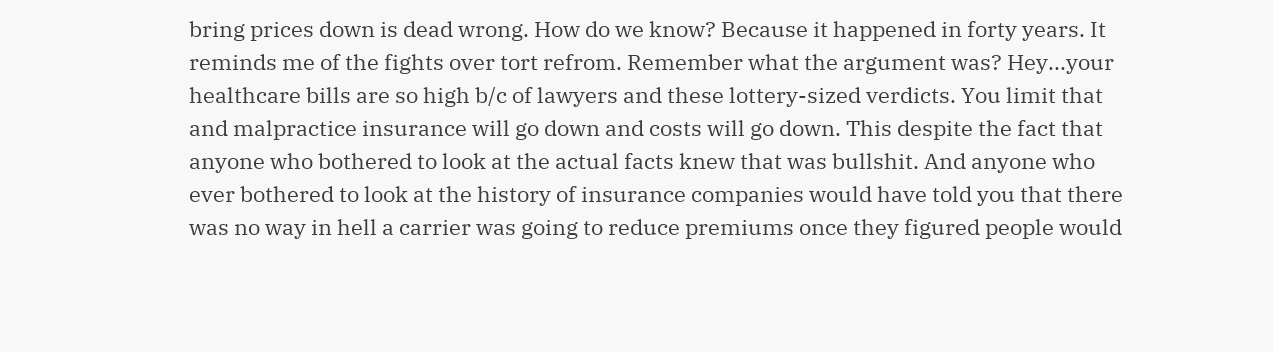bring prices down is dead wrong. How do we know? Because it happened in forty years. It reminds me of the fights over tort refrom. Remember what the argument was? Hey...your healthcare bills are so high b/c of lawyers and these lottery-sized verdicts. You limit that and malpractice insurance will go down and costs will go down. This despite the fact that anyone who bothered to look at the actual facts knew that was bullshit. And anyone who ever bothered to look at the history of insurance companies would have told you that there was no way in hell a carrier was going to reduce premiums once they figured people would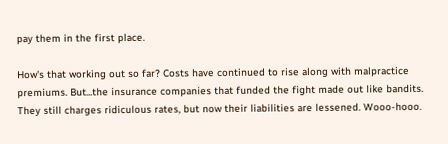pay them in the first place.

How's that working out so far? Costs have continued to rise along with malpractice premiums. But...the insurance companies that funded the fight made out like bandits. They still charges ridiculous rates, but now their liabilities are lessened. Wooo-hooo.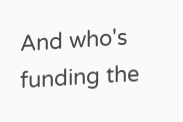And who's funding the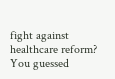fight against healthcare reform? You guessed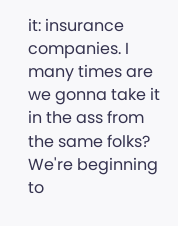it: insurance companies. I many times are we gonna take it in the ass from the same folks? We're beginning to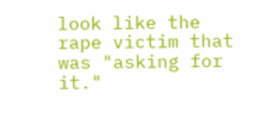look like the rape victim that was "asking for it."